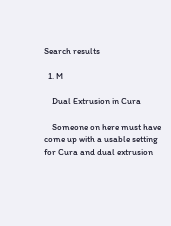Search results

  1. M

    Dual Extrusion in Cura

    Someone on here must have come up with a usable setting for Cura and dual extrusion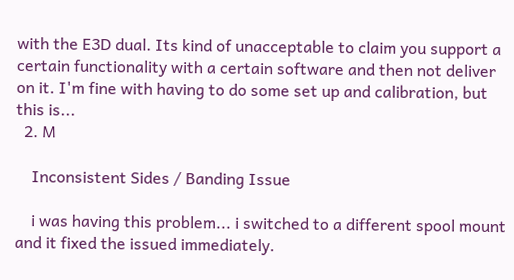with the E3D dual. Its kind of unacceptable to claim you support a certain functionality with a certain software and then not deliver on it. I'm fine with having to do some set up and calibration, but this is...
  2. M

    Inconsistent Sides / Banding Issue

    i was having this problem... i switched to a different spool mount and it fixed the issued immediately.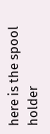here is the spool holder